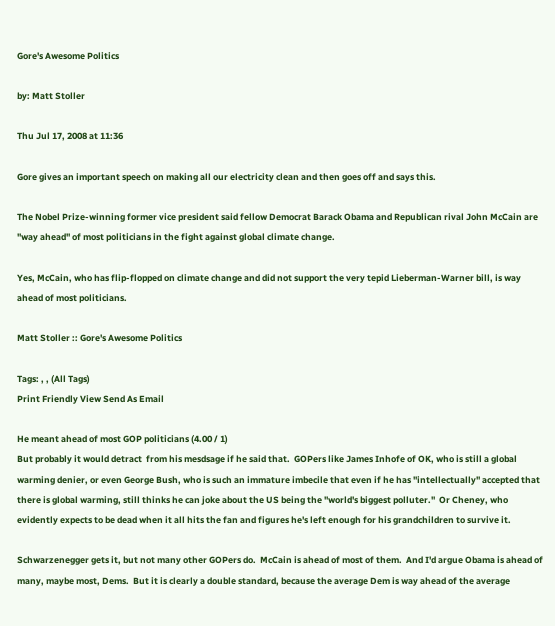Gore's Awesome Politics

by: Matt Stoller

Thu Jul 17, 2008 at 11:36

Gore gives an important speech on making all our electricity clean and then goes off and says this.

The Nobel Prize-winning former vice president said fellow Democrat Barack Obama and Republican rival John McCain are "way ahead" of most politicians in the fight against global climate change.

Yes, McCain, who has flip-flopped on climate change and did not support the very tepid Lieberman-Warner bill, is way ahead of most politicians.

Matt Stoller :: Gore's Awesome Politics

Tags: , , (All Tags)
Print Friendly View Send As Email

He meant ahead of most GOP politicians (4.00 / 1)
But probably it would detract  from his mesdsage if he said that.  GOPers like James Inhofe of OK, who is still a global warming denier, or even George Bush, who is such an immature imbecile that even if he has "intellectually" accepted that there is global warming, still thinks he can joke about the US being the "world's biggest polluter."  Or Cheney, who evidently expects to be dead when it all hits the fan and figures he's left enough for his grandchildren to survive it.

Schwarzenegger gets it, but not many other GOPers do.  McCain is ahead of most of them.  And I'd argue Obama is ahead of many, maybe most, Dems.  But it is clearly a double standard, because the average Dem is way ahead of the average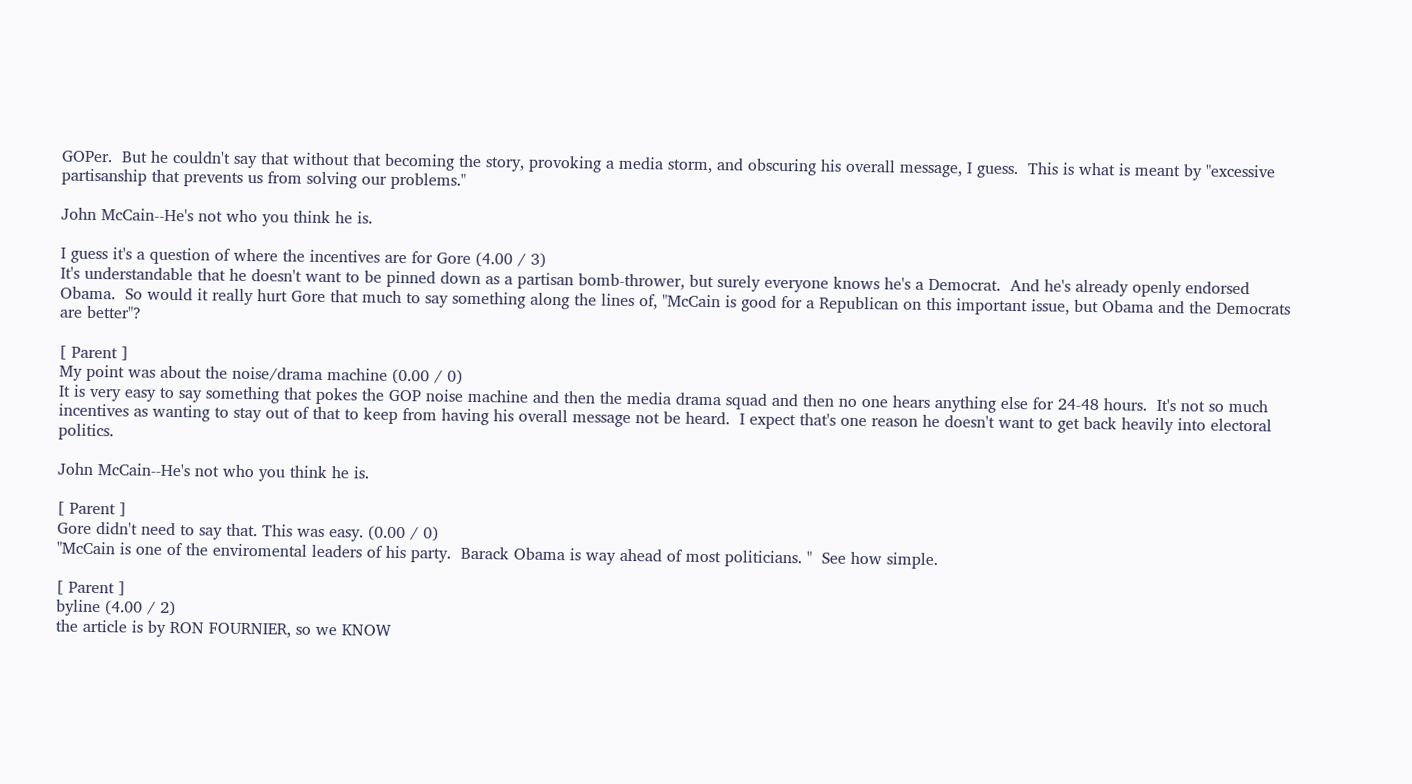GOPer.  But he couldn't say that without that becoming the story, provoking a media storm, and obscuring his overall message, I guess.  This is what is meant by "excessive partisanship that prevents us from solving our problems."

John McCain--He's not who you think he is.

I guess it's a question of where the incentives are for Gore (4.00 / 3)
It's understandable that he doesn't want to be pinned down as a partisan bomb-thrower, but surely everyone knows he's a Democrat.  And he's already openly endorsed Obama.  So would it really hurt Gore that much to say something along the lines of, "McCain is good for a Republican on this important issue, but Obama and the Democrats are better"?

[ Parent ]
My point was about the noise/drama machine (0.00 / 0)
It is very easy to say something that pokes the GOP noise machine and then the media drama squad and then no one hears anything else for 24-48 hours.  It's not so much incentives as wanting to stay out of that to keep from having his overall message not be heard.  I expect that's one reason he doesn't want to get back heavily into electoral politics.

John McCain--He's not who you think he is.

[ Parent ]
Gore didn't need to say that. This was easy. (0.00 / 0)
"McCain is one of the enviromental leaders of his party.  Barack Obama is way ahead of most politicians. "  See how simple.

[ Parent ]
byline (4.00 / 2)
the article is by RON FOURNIER, so we KNOW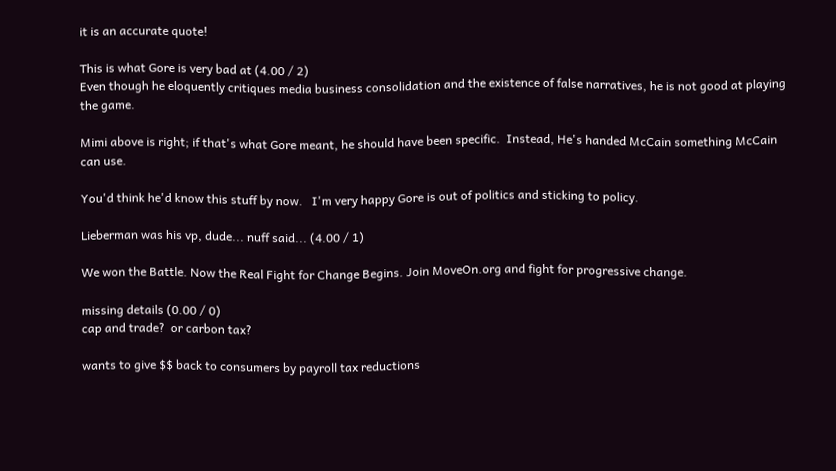it is an accurate quote!

This is what Gore is very bad at (4.00 / 2)
Even though he eloquently critiques media business consolidation and the existence of false narratives, he is not good at playing the game.

Mimi above is right; if that's what Gore meant, he should have been specific.  Instead, He's handed McCain something McCain can use.

You'd think he'd know this stuff by now.   I'm very happy Gore is out of politics and sticking to policy.

Lieberman was his vp, dude... nuff said... (4.00 / 1)

We won the Battle. Now the Real Fight for Change Begins. Join MoveOn.org and fight for progressive change.

missing details (0.00 / 0)
cap and trade?  or carbon tax?

wants to give $$ back to consumers by payroll tax reductions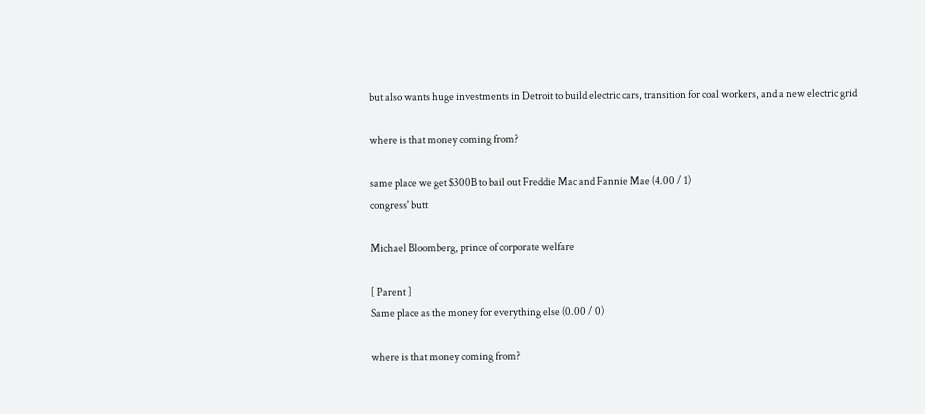but also wants huge investments in Detroit to build electric cars, transition for coal workers, and a new electric grid

where is that money coming from?

same place we get $300B to bail out Freddie Mac and Fannie Mae (4.00 / 1)
congress' butt

Michael Bloomberg, prince of corporate welfare

[ Parent ]
Same place as the money for everything else (0.00 / 0)

where is that money coming from?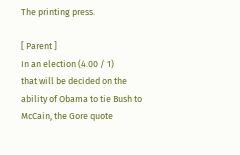The printing press.

[ Parent ]
In an election (4.00 / 1)
that will be decided on the ability of Obama to tie Bush to McCain, the Gore quote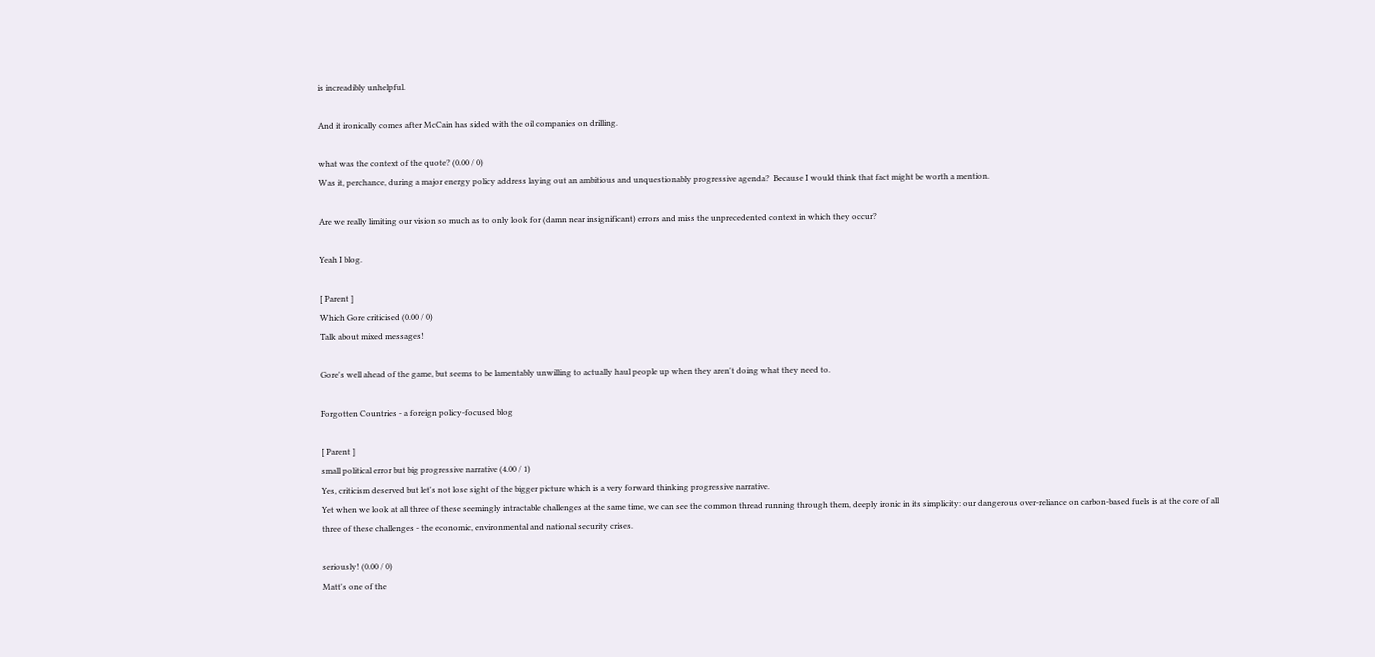is increadibly unhelpful.

And it ironically comes after McCain has sided with the oil companies on drilling.

what was the context of the quote? (0.00 / 0)
Was it, perchance, during a major energy policy address laying out an ambitious and unquestionably progressive agenda?  Because I would think that fact might be worth a mention.

Are we really limiting our vision so much as to only look for (damn near insignificant) errors and miss the unprecedented context in which they occur?

Yeah I blog.

[ Parent ]
Which Gore criticised (0.00 / 0)
Talk about mixed messages!

Gore's well ahead of the game, but seems to be lamentably unwilling to actually haul people up when they aren't doing what they need to.

Forgotten Countries - a foreign policy-focused blog

[ Parent ]
small political error but big progressive narrative (4.00 / 1)
Yes, criticism deserved but let's not lose sight of the bigger picture which is a very forward thinking progressive narrative.
Yet when we look at all three of these seemingly intractable challenges at the same time, we can see the common thread running through them, deeply ironic in its simplicity: our dangerous over-reliance on carbon-based fuels is at the core of all three of these challenges - the economic, environmental and national security crises.

seriously! (0.00 / 0)
Matt's one of the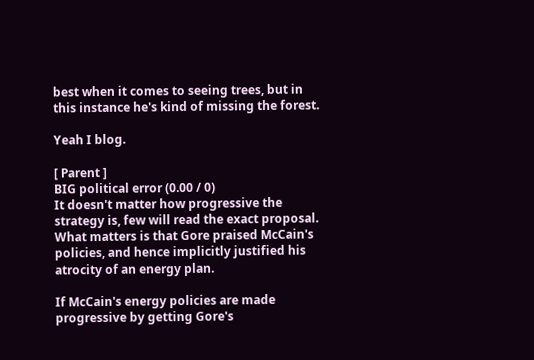best when it comes to seeing trees, but in this instance he's kind of missing the forest.

Yeah I blog.

[ Parent ]
BIG political error (0.00 / 0)
It doesn't matter how progressive the strategy is, few will read the exact proposal. What matters is that Gore praised McCain's policies, and hence implicitly justified his atrocity of an energy plan.

If McCain's energy policies are made progressive by getting Gore's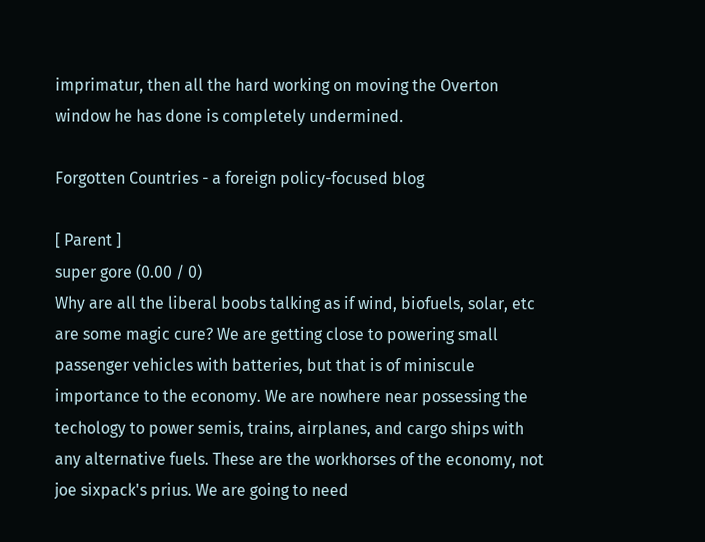imprimatur, then all the hard working on moving the Overton window he has done is completely undermined.

Forgotten Countries - a foreign policy-focused blog

[ Parent ]
super gore (0.00 / 0)
Why are all the liberal boobs talking as if wind, biofuels, solar, etc are some magic cure? We are getting close to powering small passenger vehicles with batteries, but that is of miniscule importance to the economy. We are nowhere near possessing the techology to power semis, trains, airplanes, and cargo ships with any alternative fuels. These are the workhorses of the economy, not joe sixpack's prius. We are going to need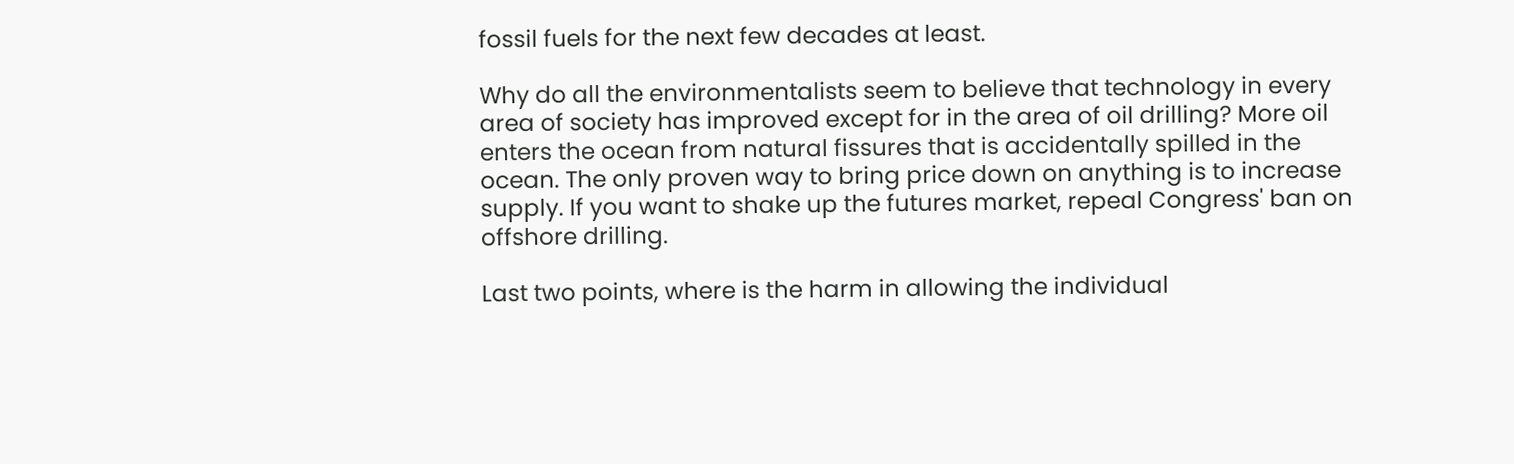fossil fuels for the next few decades at least.

Why do all the environmentalists seem to believe that technology in every area of society has improved except for in the area of oil drilling? More oil enters the ocean from natural fissures that is accidentally spilled in the ocean. The only proven way to bring price down on anything is to increase supply. If you want to shake up the futures market, repeal Congress' ban on offshore drilling.

Last two points, where is the harm in allowing the individual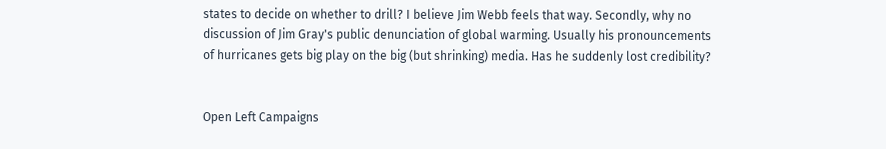states to decide on whether to drill? I believe Jim Webb feels that way. Secondly, why no discussion of Jim Gray's public denunciation of global warming. Usually his pronouncements of hurricanes gets big play on the big (but shrinking) media. Has he suddenly lost credibility?


Open Left Campaigns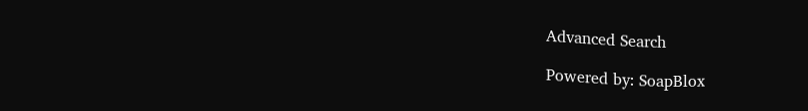Advanced Search

Powered by: SoapBlox